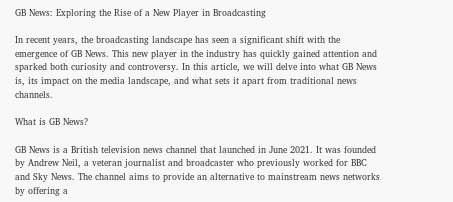GB News: Exploring the Rise of a New Player in Broadcasting

In recent years, the broadcasting landscape has seen a significant shift with the emergence of GB News. This new player in the industry has quickly gained attention and sparked both curiosity and controversy. In this article, we will delve into what GB News is, its impact on the media landscape, and what sets it apart from traditional news channels.

What is GB News?

GB News is a British television news channel that launched in June 2021. It was founded by Andrew Neil, a veteran journalist and broadcaster who previously worked for BBC and Sky News. The channel aims to provide an alternative to mainstream news networks by offering a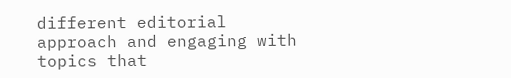different editorial approach and engaging with topics that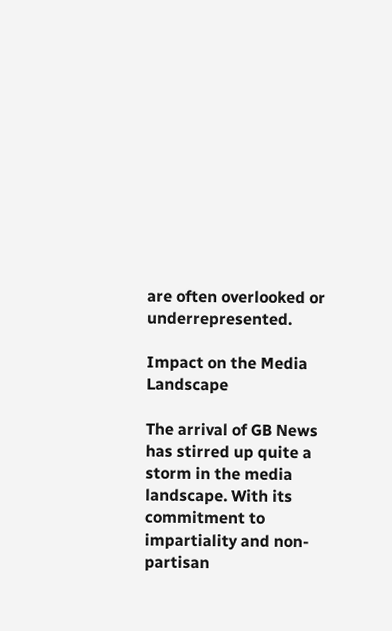are often overlooked or underrepresented.

Impact on the Media Landscape

The arrival of GB News has stirred up quite a storm in the media landscape. With its commitment to impartiality and non-partisan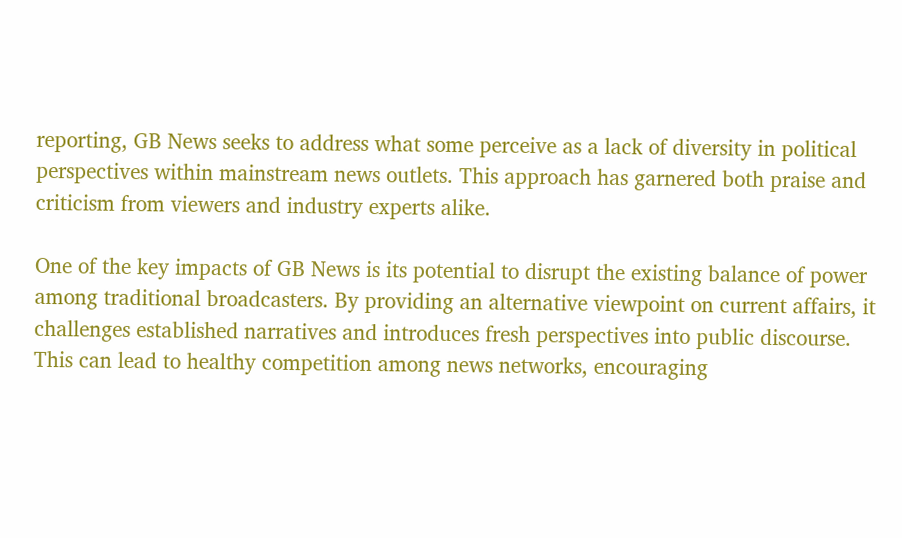reporting, GB News seeks to address what some perceive as a lack of diversity in political perspectives within mainstream news outlets. This approach has garnered both praise and criticism from viewers and industry experts alike.

One of the key impacts of GB News is its potential to disrupt the existing balance of power among traditional broadcasters. By providing an alternative viewpoint on current affairs, it challenges established narratives and introduces fresh perspectives into public discourse. This can lead to healthy competition among news networks, encouraging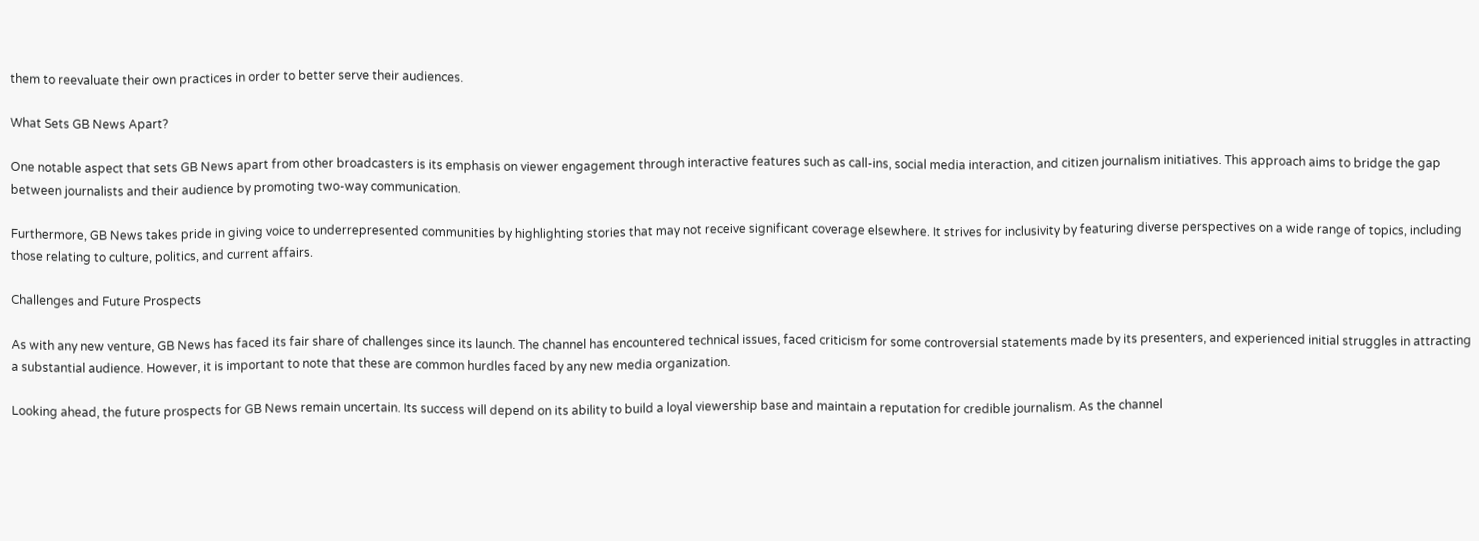them to reevaluate their own practices in order to better serve their audiences.

What Sets GB News Apart?

One notable aspect that sets GB News apart from other broadcasters is its emphasis on viewer engagement through interactive features such as call-ins, social media interaction, and citizen journalism initiatives. This approach aims to bridge the gap between journalists and their audience by promoting two-way communication.

Furthermore, GB News takes pride in giving voice to underrepresented communities by highlighting stories that may not receive significant coverage elsewhere. It strives for inclusivity by featuring diverse perspectives on a wide range of topics, including those relating to culture, politics, and current affairs.

Challenges and Future Prospects

As with any new venture, GB News has faced its fair share of challenges since its launch. The channel has encountered technical issues, faced criticism for some controversial statements made by its presenters, and experienced initial struggles in attracting a substantial audience. However, it is important to note that these are common hurdles faced by any new media organization.

Looking ahead, the future prospects for GB News remain uncertain. Its success will depend on its ability to build a loyal viewership base and maintain a reputation for credible journalism. As the channel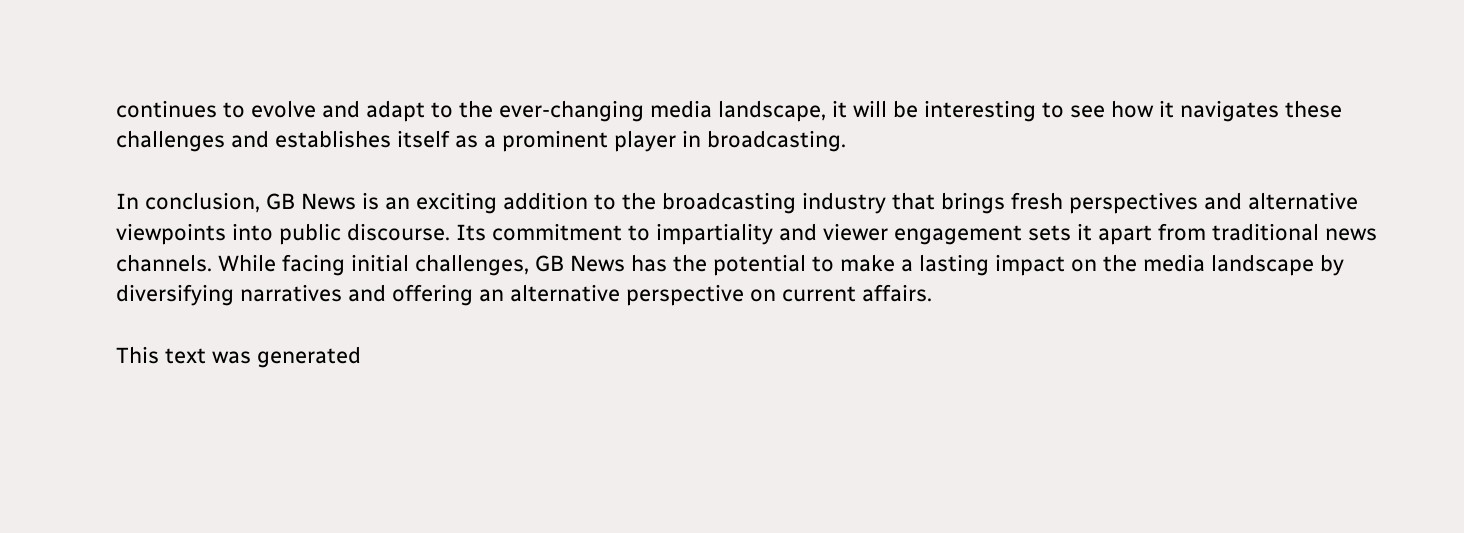continues to evolve and adapt to the ever-changing media landscape, it will be interesting to see how it navigates these challenges and establishes itself as a prominent player in broadcasting.

In conclusion, GB News is an exciting addition to the broadcasting industry that brings fresh perspectives and alternative viewpoints into public discourse. Its commitment to impartiality and viewer engagement sets it apart from traditional news channels. While facing initial challenges, GB News has the potential to make a lasting impact on the media landscape by diversifying narratives and offering an alternative perspective on current affairs.

This text was generated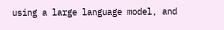using a large language model, and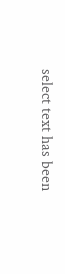select text has been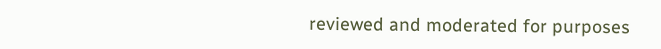reviewed and moderated for purposes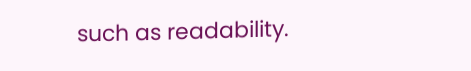such as readability.